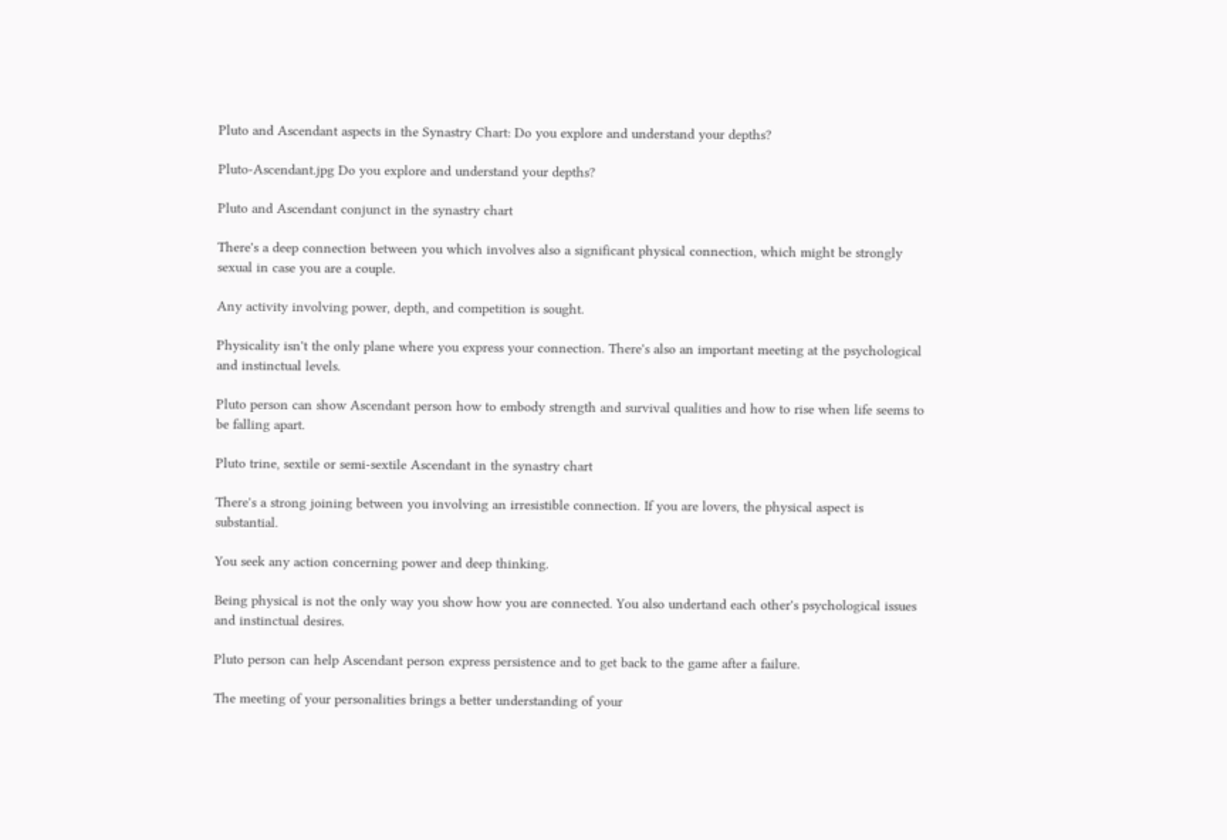Pluto and Ascendant aspects in the Synastry Chart: Do you explore and understand your depths?

Pluto-Ascendant.jpg Do you explore and understand your depths?

Pluto and Ascendant conjunct in the synastry chart

There's a deep connection between you which involves also a significant physical connection, which might be strongly sexual in case you are a couple.

Any activity involving power, depth, and competition is sought.

Physicality isn't the only plane where you express your connection. There's also an important meeting at the psychological and instinctual levels.

Pluto person can show Ascendant person how to embody strength and survival qualities and how to rise when life seems to be falling apart.

Pluto trine, sextile or semi-sextile Ascendant in the synastry chart

There's a strong joining between you involving an irresistible connection. If you are lovers, the physical aspect is substantial.

You seek any action concerning power and deep thinking.

Being physical is not the only way you show how you are connected. You also undertand each other's psychological issues and instinctual desires.

Pluto person can help Ascendant person express persistence and to get back to the game after a failure.

The meeting of your personalities brings a better understanding of your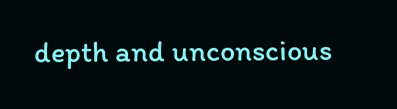depth and unconscious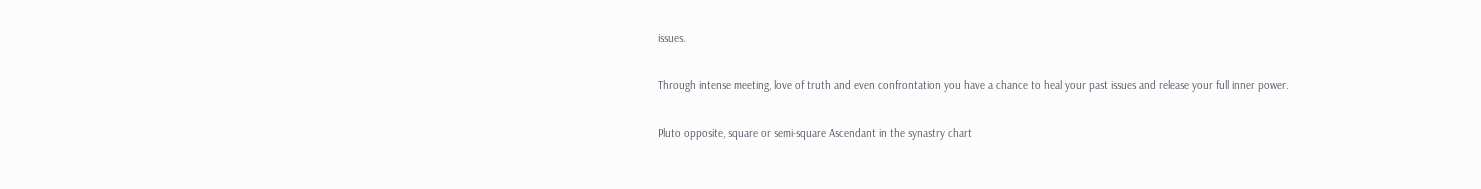issues.

Through intense meeting, love of truth and even confrontation you have a chance to heal your past issues and release your full inner power.

Pluto opposite, square or semi-square Ascendant in the synastry chart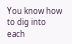You know how to dig into each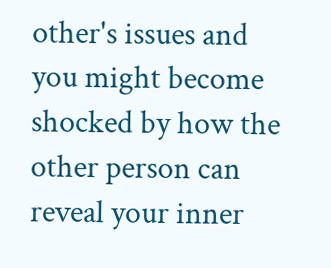other's issues and you might become shocked by how the other person can reveal your inner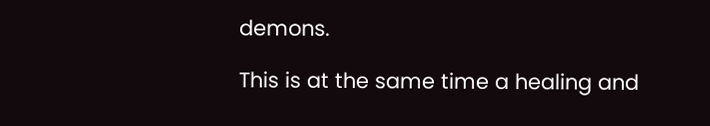demons.

This is at the same time a healing and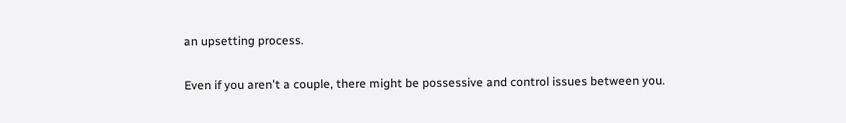an upsetting process.

Even if you aren't a couple, there might be possessive and control issues between you.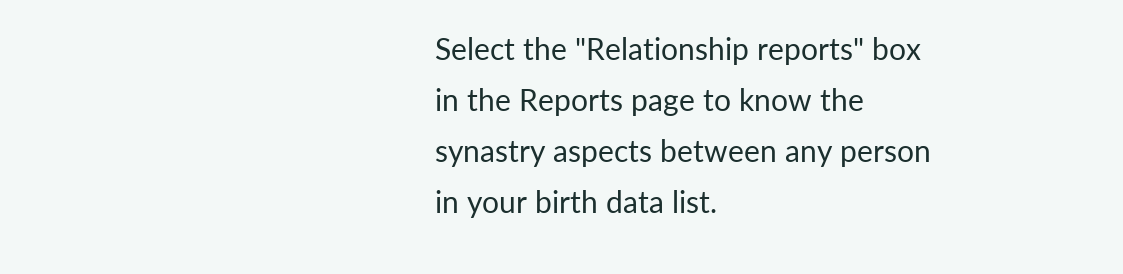Select the "Relationship reports" box in the Reports page to know the synastry aspects between any person in your birth data list.